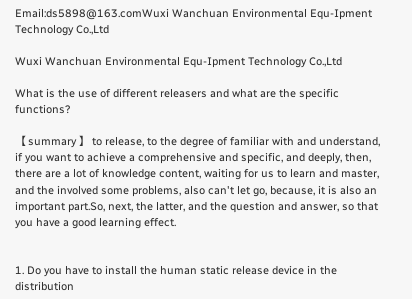Email:ds5898@163.comWuxi Wanchuan Environmental Equ-Ipment Technology Co.,Ltd

Wuxi Wanchuan Environmental Equ-Ipment Technology Co.,Ltd

What is the use of different releasers and what are the specific functions?

【 summary 】 to release, to the degree of familiar with and understand, if you want to achieve a comprehensive and specific, and deeply, then, there are a lot of knowledge content, waiting for us to learn and master, and the involved some problems, also can't let go, because, it is also an important part.So, next, the latter, and the question and answer, so that you have a good learning effect.


1. Do you have to install the human static release device in the distribution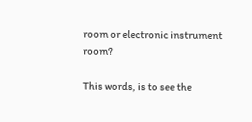room or electronic instrument room?

This words, is to see the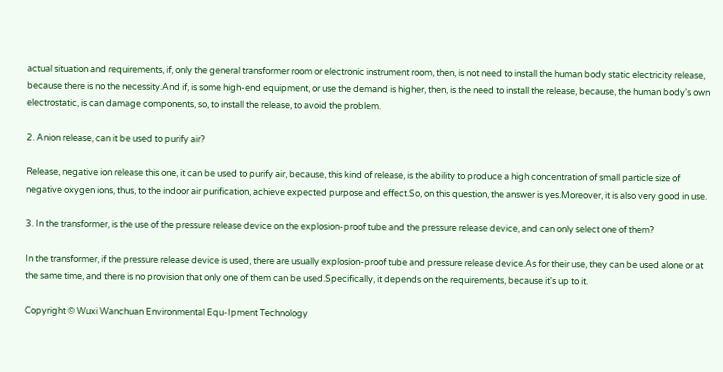actual situation and requirements, if, only the general transformer room or electronic instrument room, then, is not need to install the human body static electricity release, because there is no the necessity.And if, is some high-end equipment, or use the demand is higher, then, is the need to install the release, because, the human body's own electrostatic, is can damage components, so, to install the release, to avoid the problem.

2. Anion release, can it be used to purify air?

Release, negative ion release this one, it can be used to purify air, because, this kind of release, is the ability to produce a high concentration of small particle size of negative oxygen ions, thus, to the indoor air purification, achieve expected purpose and effect.So, on this question, the answer is yes.Moreover, it is also very good in use.

3. In the transformer, is the use of the pressure release device on the explosion-proof tube and the pressure release device, and can only select one of them?

In the transformer, if the pressure release device is used, there are usually explosion-proof tube and pressure release device.As for their use, they can be used alone or at the same time, and there is no provision that only one of them can be used.Specifically, it depends on the requirements, because it's up to it.

Copyright © Wuxi Wanchuan Environmental Equ-Ipment Technology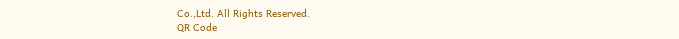Co.,Ltd. All Rights Reserved.
QR Code